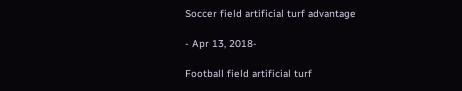Soccer field artificial turf advantage

- Apr 13, 2018-

Football field artificial turf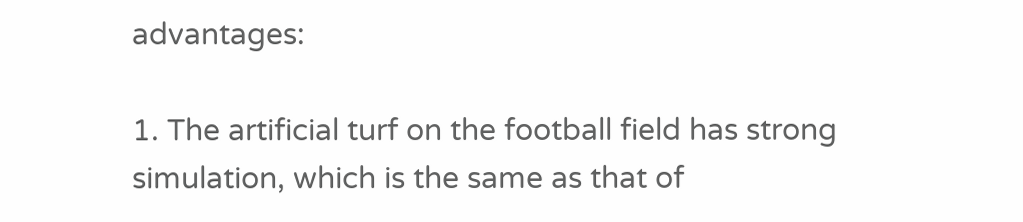advantages:

1. The artificial turf on the football field has strong simulation, which is the same as that of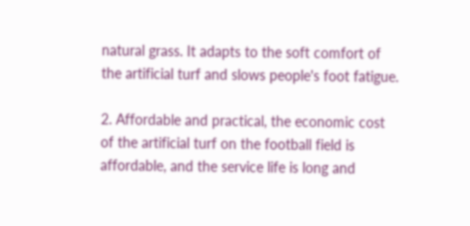natural grass. It adapts to the soft comfort of the artificial turf and slows people's foot fatigue.

2. Affordable and practical, the economic cost of the artificial turf on the football field is affordable, and the service life is long and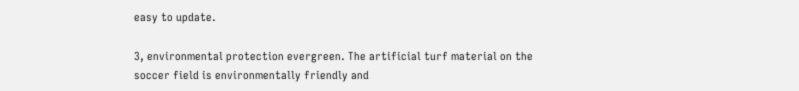easy to update.

3, environmental protection evergreen. The artificial turf material on the soccer field is environmentally friendly and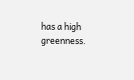has a high greenness.